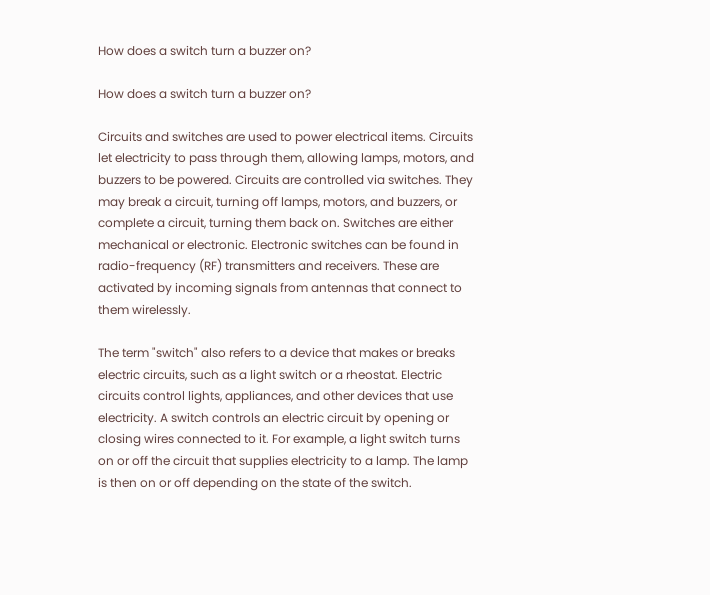How does a switch turn a buzzer on?

How does a switch turn a buzzer on?

Circuits and switches are used to power electrical items. Circuits let electricity to pass through them, allowing lamps, motors, and buzzers to be powered. Circuits are controlled via switches. They may break a circuit, turning off lamps, motors, and buzzers, or complete a circuit, turning them back on. Switches are either mechanical or electronic. Electronic switches can be found in radio-frequency (RF) transmitters and receivers. These are activated by incoming signals from antennas that connect to them wirelessly.

The term "switch" also refers to a device that makes or breaks electric circuits, such as a light switch or a rheostat. Electric circuits control lights, appliances, and other devices that use electricity. A switch controls an electric circuit by opening or closing wires connected to it. For example, a light switch turns on or off the circuit that supplies electricity to a lamp. The lamp is then on or off depending on the state of the switch.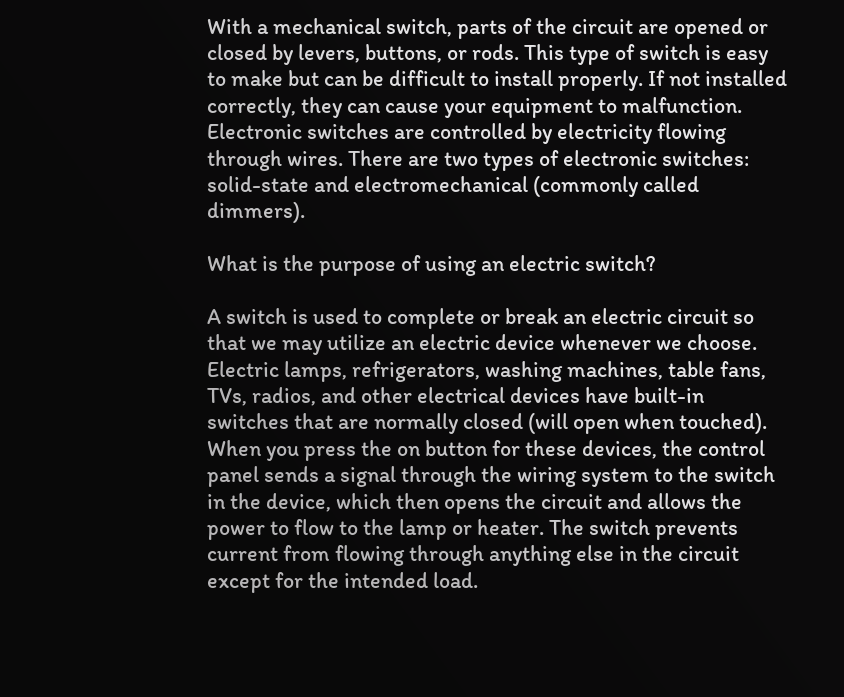With a mechanical switch, parts of the circuit are opened or closed by levers, buttons, or rods. This type of switch is easy to make but can be difficult to install properly. If not installed correctly, they can cause your equipment to malfunction. Electronic switches are controlled by electricity flowing through wires. There are two types of electronic switches: solid-state and electromechanical (commonly called dimmers).

What is the purpose of using an electric switch?

A switch is used to complete or break an electric circuit so that we may utilize an electric device whenever we choose. Electric lamps, refrigerators, washing machines, table fans, TVs, radios, and other electrical devices have built-in switches that are normally closed (will open when touched). When you press the on button for these devices, the control panel sends a signal through the wiring system to the switch in the device, which then opens the circuit and allows the power to flow to the lamp or heater. The switch prevents current from flowing through anything else in the circuit except for the intended load.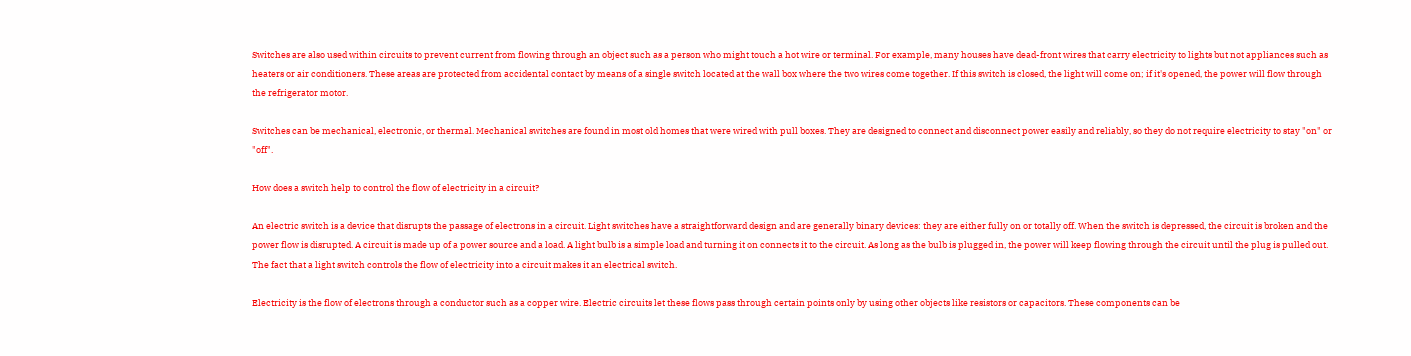Switches are also used within circuits to prevent current from flowing through an object such as a person who might touch a hot wire or terminal. For example, many houses have dead-front wires that carry electricity to lights but not appliances such as heaters or air conditioners. These areas are protected from accidental contact by means of a single switch located at the wall box where the two wires come together. If this switch is closed, the light will come on; if it's opened, the power will flow through the refrigerator motor.

Switches can be mechanical, electronic, or thermal. Mechanical switches are found in most old homes that were wired with pull boxes. They are designed to connect and disconnect power easily and reliably, so they do not require electricity to stay "on" or "off".

How does a switch help to control the flow of electricity in a circuit?

An electric switch is a device that disrupts the passage of electrons in a circuit. Light switches have a straightforward design and are generally binary devices: they are either fully on or totally off. When the switch is depressed, the circuit is broken and the power flow is disrupted. A circuit is made up of a power source and a load. A light bulb is a simple load and turning it on connects it to the circuit. As long as the bulb is plugged in, the power will keep flowing through the circuit until the plug is pulled out. The fact that a light switch controls the flow of electricity into a circuit makes it an electrical switch.

Electricity is the flow of electrons through a conductor such as a copper wire. Electric circuits let these flows pass through certain points only by using other objects like resistors or capacitors. These components can be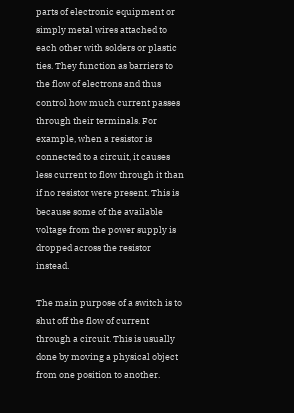parts of electronic equipment or simply metal wires attached to each other with solders or plastic ties. They function as barriers to the flow of electrons and thus control how much current passes through their terminals. For example, when a resistor is connected to a circuit, it causes less current to flow through it than if no resistor were present. This is because some of the available voltage from the power supply is dropped across the resistor instead.

The main purpose of a switch is to shut off the flow of current through a circuit. This is usually done by moving a physical object from one position to another.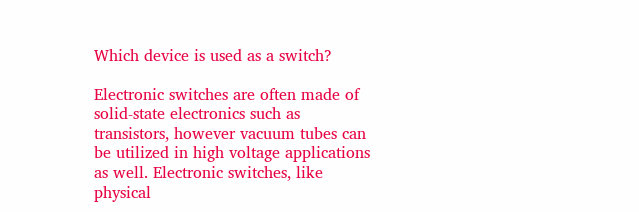Which device is used as a switch?

Electronic switches are often made of solid-state electronics such as transistors, however vacuum tubes can be utilized in high voltage applications as well. Electronic switches, like physical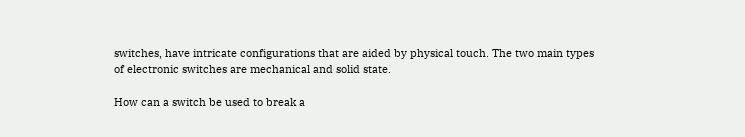switches, have intricate configurations that are aided by physical touch. The two main types of electronic switches are mechanical and solid state.

How can a switch be used to break a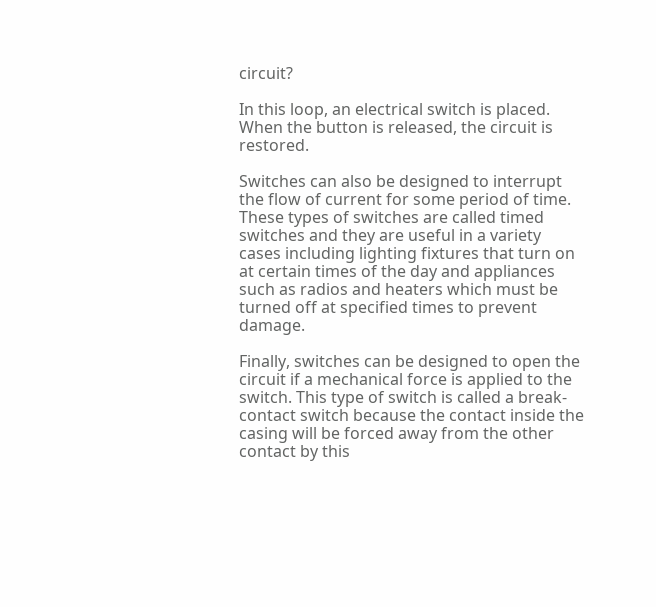circuit?

In this loop, an electrical switch is placed. When the button is released, the circuit is restored.

Switches can also be designed to interrupt the flow of current for some period of time. These types of switches are called timed switches and they are useful in a variety cases including lighting fixtures that turn on at certain times of the day and appliances such as radios and heaters which must be turned off at specified times to prevent damage.

Finally, switches can be designed to open the circuit if a mechanical force is applied to the switch. This type of switch is called a break-contact switch because the contact inside the casing will be forced away from the other contact by this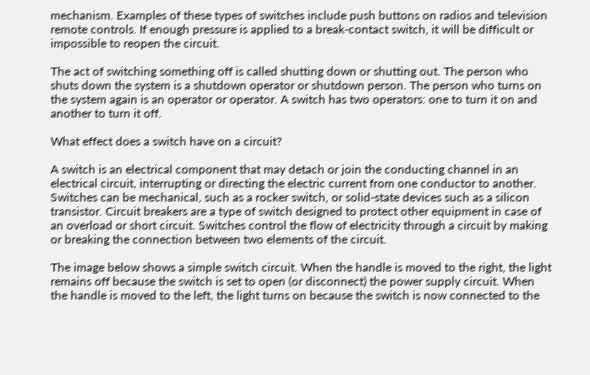mechanism. Examples of these types of switches include push buttons on radios and television remote controls. If enough pressure is applied to a break-contact switch, it will be difficult or impossible to reopen the circuit.

The act of switching something off is called shutting down or shutting out. The person who shuts down the system is a shutdown operator or shutdown person. The person who turns on the system again is an operator or operator. A switch has two operators: one to turn it on and another to turn it off.

What effect does a switch have on a circuit?

A switch is an electrical component that may detach or join the conducting channel in an electrical circuit, interrupting or directing the electric current from one conductor to another. Switches can be mechanical, such as a rocker switch, or solid-state devices such as a silicon transistor. Circuit breakers are a type of switch designed to protect other equipment in case of an overload or short circuit. Switches control the flow of electricity through a circuit by making or breaking the connection between two elements of the circuit.

The image below shows a simple switch circuit. When the handle is moved to the right, the light remains off because the switch is set to open (or disconnect) the power supply circuit. When the handle is moved to the left, the light turns on because the switch is now connected to the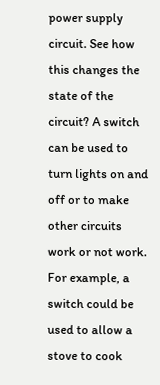power supply circuit. See how this changes the state of the circuit? A switch can be used to turn lights on and off or to make other circuits work or not work. For example, a switch could be used to allow a stove to cook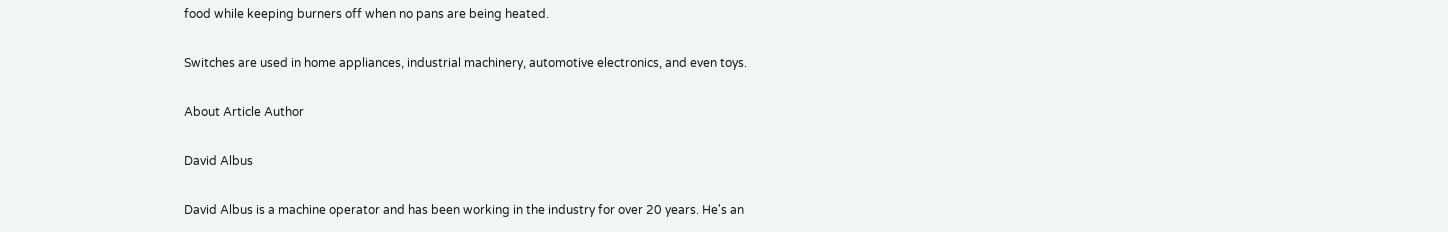food while keeping burners off when no pans are being heated.

Switches are used in home appliances, industrial machinery, automotive electronics, and even toys.

About Article Author

David Albus

David Albus is a machine operator and has been working in the industry for over 20 years. He's an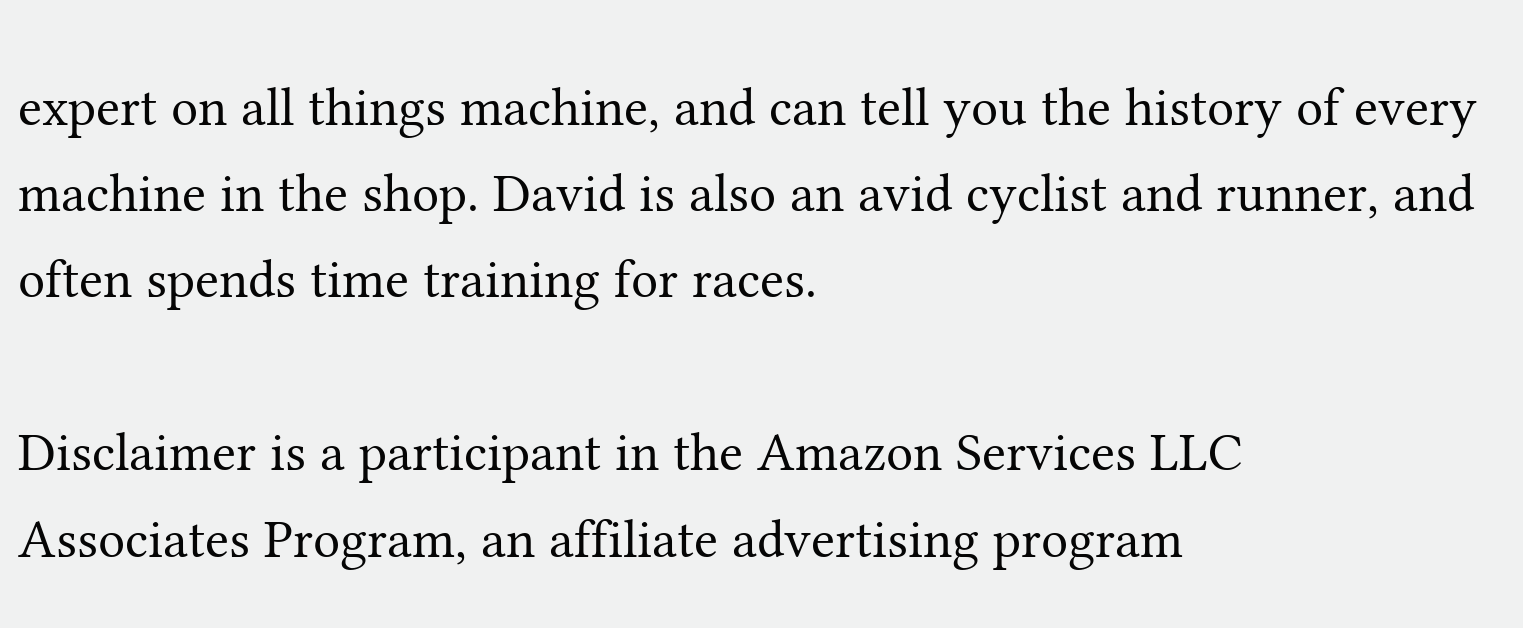expert on all things machine, and can tell you the history of every machine in the shop. David is also an avid cyclist and runner, and often spends time training for races.

Disclaimer is a participant in the Amazon Services LLC Associates Program, an affiliate advertising program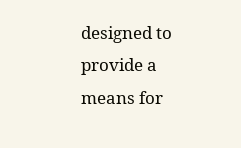designed to provide a means for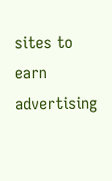sites to earn advertising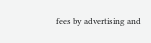fees by advertising and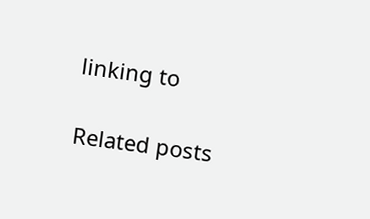linking to

Related posts